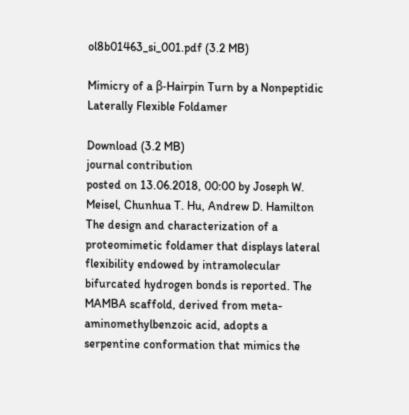ol8b01463_si_001.pdf (3.2 MB)

Mimicry of a β‑Hairpin Turn by a Nonpeptidic Laterally Flexible Foldamer

Download (3.2 MB)
journal contribution
posted on 13.06.2018, 00:00 by Joseph W. Meisel, Chunhua T. Hu, Andrew D. Hamilton
The design and characterization of a proteomimetic foldamer that displays lateral flexibility endowed by intramolecular bifurcated hydrogen bonds is reported. The MAMBA scaffold, derived from meta-aminomethylbenzoic acid, adopts a serpentine conformation that mimics the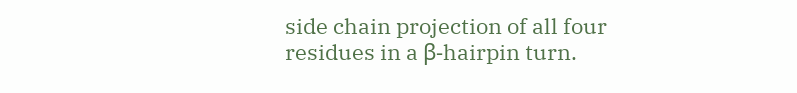side chain projection of all four residues in a β-hairpin turn.